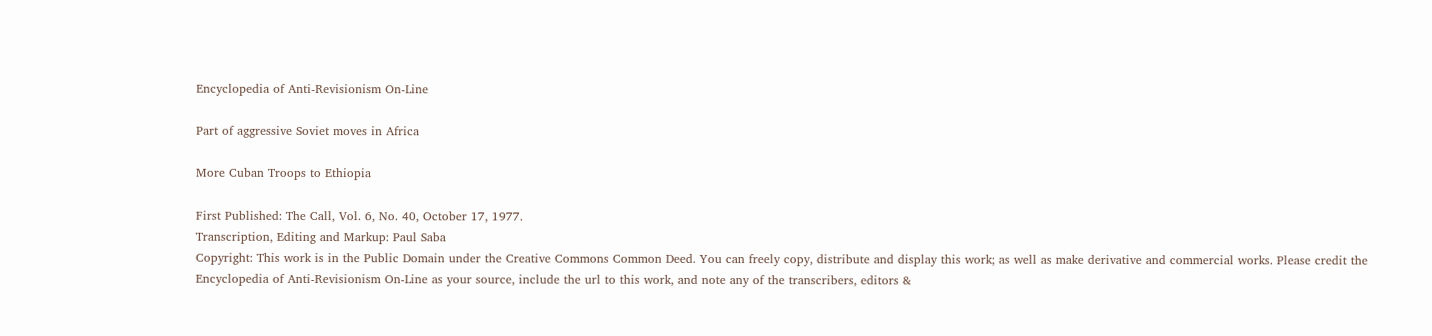Encyclopedia of Anti-Revisionism On-Line

Part of aggressive Soviet moves in Africa

More Cuban Troops to Ethiopia

First Published: The Call, Vol. 6, No. 40, October 17, 1977.
Transcription, Editing and Markup: Paul Saba
Copyright: This work is in the Public Domain under the Creative Commons Common Deed. You can freely copy, distribute and display this work; as well as make derivative and commercial works. Please credit the Encyclopedia of Anti-Revisionism On-Line as your source, include the url to this work, and note any of the transcribers, editors &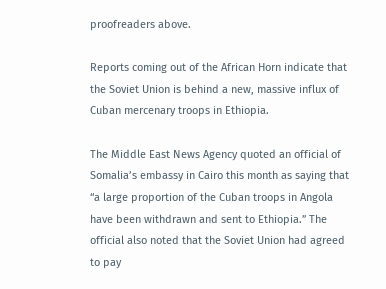proofreaders above.

Reports coming out of the African Horn indicate that the Soviet Union is behind a new, massive influx of Cuban mercenary troops in Ethiopia.

The Middle East News Agency quoted an official of Somalia’s embassy in Cairo this month as saying that “a large proportion of the Cuban troops in Angola have been withdrawn and sent to Ethiopia.” The official also noted that the Soviet Union had agreed to pay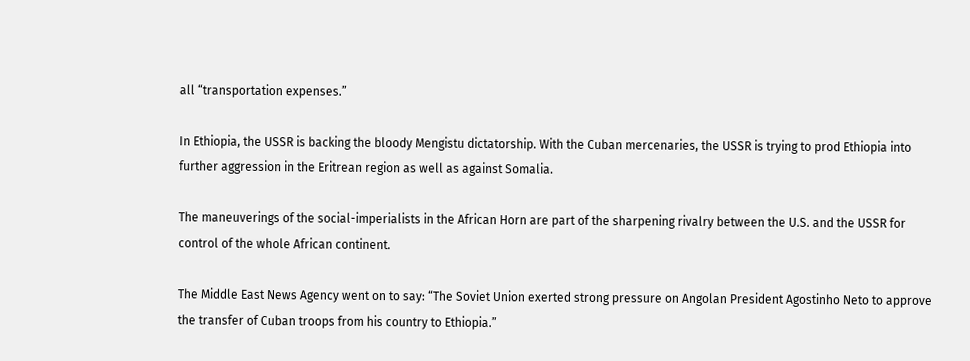all “transportation expenses.”

In Ethiopia, the USSR is backing the bloody Mengistu dictatorship. With the Cuban mercenaries, the USSR is trying to prod Ethiopia into further aggression in the Eritrean region as well as against Somalia.

The maneuverings of the social-imperialists in the African Horn are part of the sharpening rivalry between the U.S. and the USSR for control of the whole African continent.

The Middle East News Agency went on to say: “The Soviet Union exerted strong pressure on Angolan President Agostinho Neto to approve the transfer of Cuban troops from his country to Ethiopia.”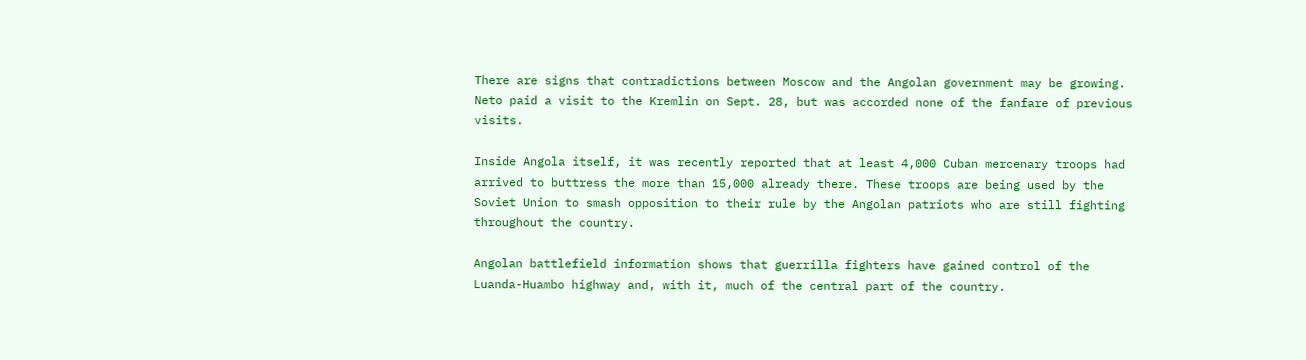There are signs that contradictions between Moscow and the Angolan government may be growing. Neto paid a visit to the Kremlin on Sept. 28, but was accorded none of the fanfare of previous visits.

Inside Angola itself, it was recently reported that at least 4,000 Cuban mercenary troops had arrived to buttress the more than 15,000 already there. These troops are being used by the Soviet Union to smash opposition to their rule by the Angolan patriots who are still fighting throughout the country.

Angolan battlefield information shows that guerrilla fighters have gained control of the Luanda-Huambo highway and, with it, much of the central part of the country.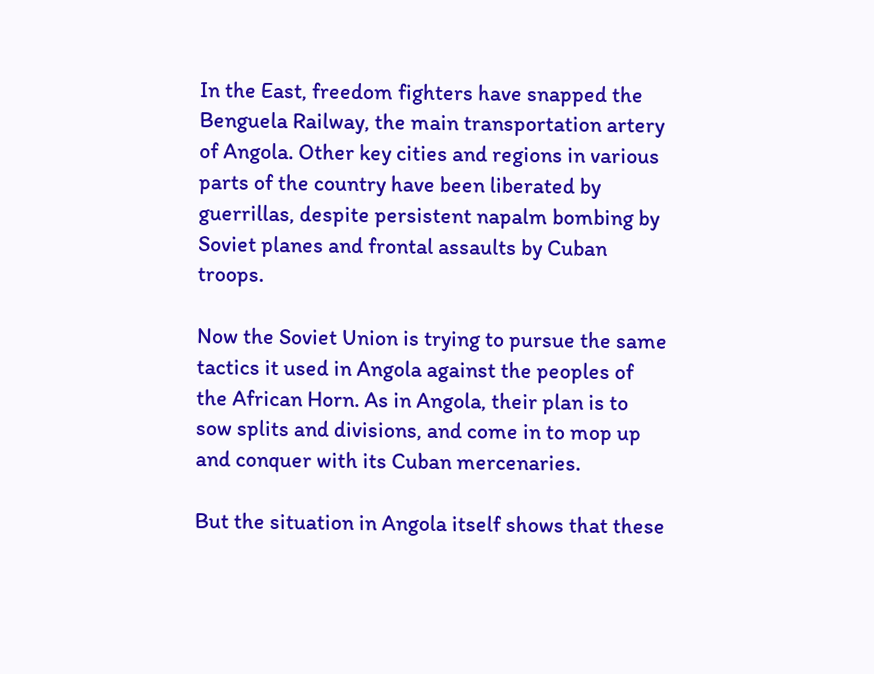In the East, freedom fighters have snapped the Benguela Railway, the main transportation artery of Angola. Other key cities and regions in various parts of the country have been liberated by guerrillas, despite persistent napalm bombing by Soviet planes and frontal assaults by Cuban troops.

Now the Soviet Union is trying to pursue the same tactics it used in Angola against the peoples of the African Horn. As in Angola, their plan is to sow splits and divisions, and come in to mop up and conquer with its Cuban mercenaries.

But the situation in Angola itself shows that these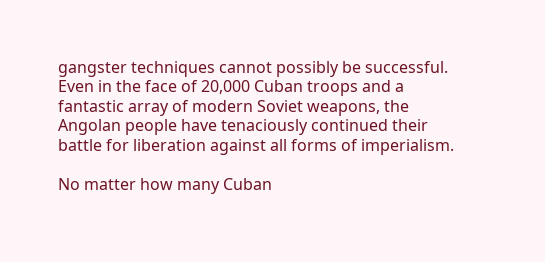gangster techniques cannot possibly be successful. Even in the face of 20,000 Cuban troops and a fantastic array of modern Soviet weapons, the Angolan people have tenaciously continued their battle for liberation against all forms of imperialism.

No matter how many Cuban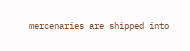mercenaries are shipped into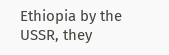Ethiopia by the USSR, they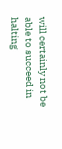will certainly not be able to succeed in halting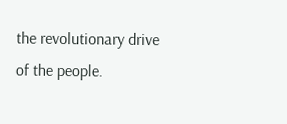the revolutionary drive of the people.